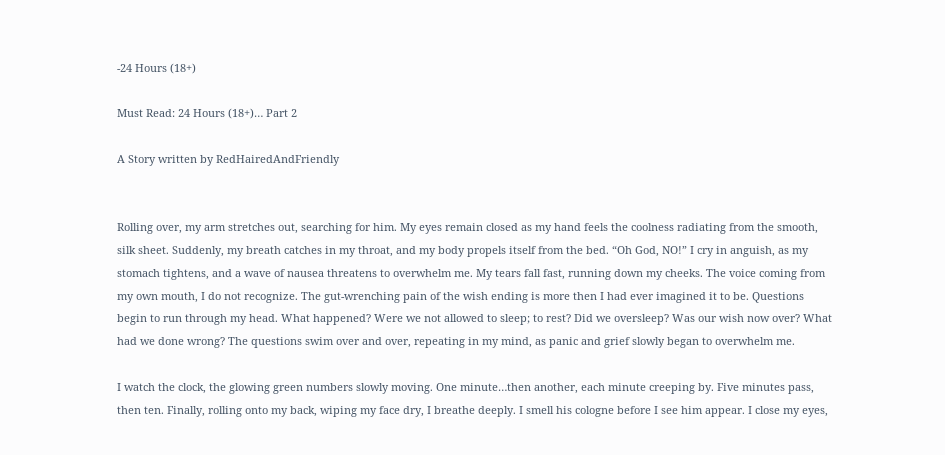-24 Hours (18+)

Must Read: 24 Hours (18+)… Part 2

A Story written by RedHairedAndFriendly


Rolling over, my arm stretches out, searching for him. My eyes remain closed as my hand feels the coolness radiating from the smooth, silk sheet. Suddenly, my breath catches in my throat, and my body propels itself from the bed. “Oh God, NO!” I cry in anguish, as my stomach tightens, and a wave of nausea threatens to overwhelm me. My tears fall fast, running down my cheeks. The voice coming from my own mouth, I do not recognize. The gut-wrenching pain of the wish ending is more then I had ever imagined it to be. Questions begin to run through my head. What happened? Were we not allowed to sleep; to rest? Did we oversleep? Was our wish now over? What had we done wrong? The questions swim over and over, repeating in my mind, as panic and grief slowly began to overwhelm me.

I watch the clock, the glowing green numbers slowly moving. One minute…then another, each minute creeping by. Five minutes pass, then ten. Finally, rolling onto my back, wiping my face dry, I breathe deeply. I smell his cologne before I see him appear. I close my eyes,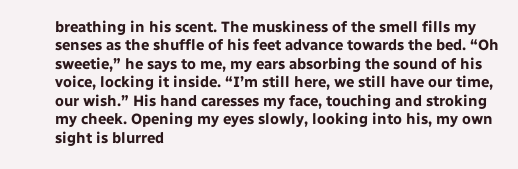breathing in his scent. The muskiness of the smell fills my senses as the shuffle of his feet advance towards the bed. “Oh sweetie,” he says to me, my ears absorbing the sound of his voice, locking it inside. “I’m still here, we still have our time, our wish.” His hand caresses my face, touching and stroking my cheek. Opening my eyes slowly, looking into his, my own sight is blurred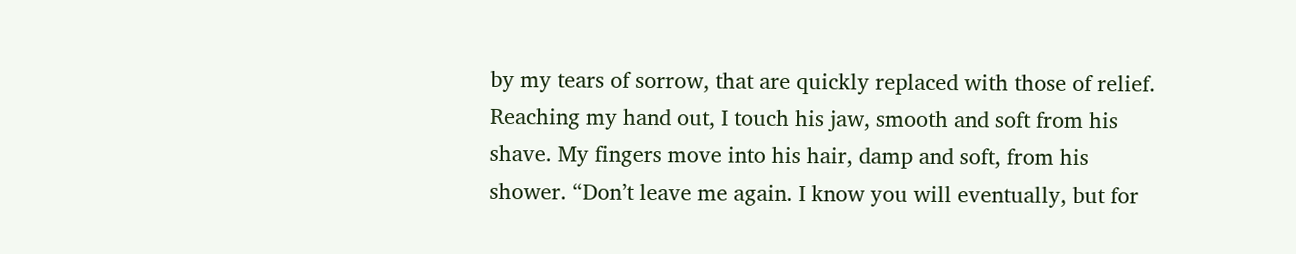by my tears of sorrow, that are quickly replaced with those of relief. Reaching my hand out, I touch his jaw, smooth and soft from his shave. My fingers move into his hair, damp and soft, from his shower. “Don’t leave me again. I know you will eventually, but for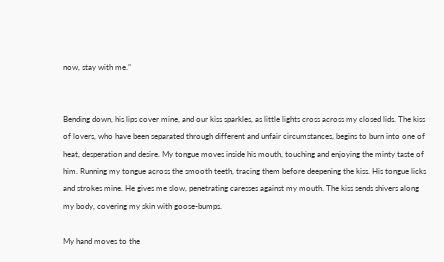now, stay with me.”


Bending down, his lips cover mine, and our kiss sparkles, as little lights cross across my closed lids. The kiss of lovers, who have been separated through different and unfair circumstances, begins to burn into one of heat, desperation and desire. My tongue moves inside his mouth, touching and enjoying the minty taste of him. Running my tongue across the smooth teeth, tracing them before deepening the kiss. His tongue licks and strokes mine. He gives me slow, penetrating caresses against my mouth. The kiss sends shivers along my body, covering my skin with goose-bumps.

My hand moves to the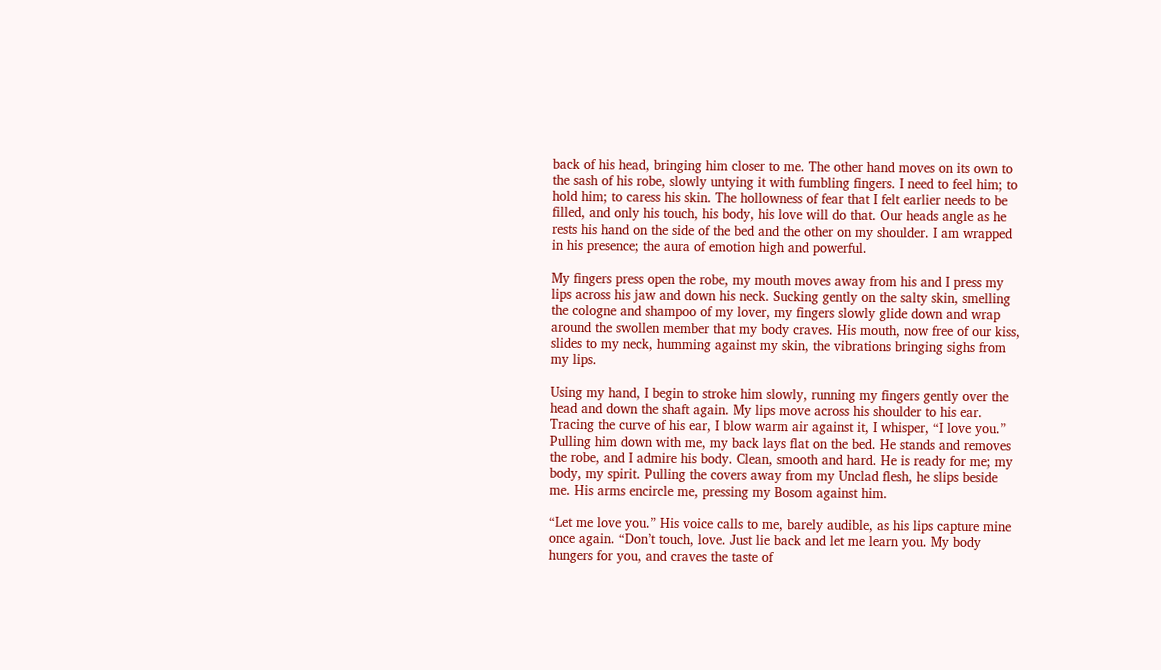back of his head, bringing him closer to me. The other hand moves on its own to the sash of his robe, slowly untying it with fumbling fingers. I need to feel him; to hold him; to caress his skin. The hollowness of fear that I felt earlier needs to be filled, and only his touch, his body, his love will do that. Our heads angle as he rests his hand on the side of the bed and the other on my shoulder. I am wrapped in his presence; the aura of emotion high and powerful.

My fingers press open the robe, my mouth moves away from his and I press my lips across his jaw and down his neck. Sucking gently on the salty skin, smelling the cologne and shampoo of my lover, my fingers slowly glide down and wrap around the swollen member that my body craves. His mouth, now free of our kiss, slides to my neck, humming against my skin, the vibrations bringing sighs from my lips.

Using my hand, I begin to stroke him slowly, running my fingers gently over the head and down the shaft again. My lips move across his shoulder to his ear. Tracing the curve of his ear, I blow warm air against it, I whisper, “I love you.” Pulling him down with me, my back lays flat on the bed. He stands and removes the robe, and I admire his body. Clean, smooth and hard. He is ready for me; my body, my spirit. Pulling the covers away from my Unclad flesh, he slips beside me. His arms encircle me, pressing my Bosom against him.

“Let me love you.” His voice calls to me, barely audible, as his lips capture mine once again. “Don’t touch, love. Just lie back and let me learn you. My body hungers for you, and craves the taste of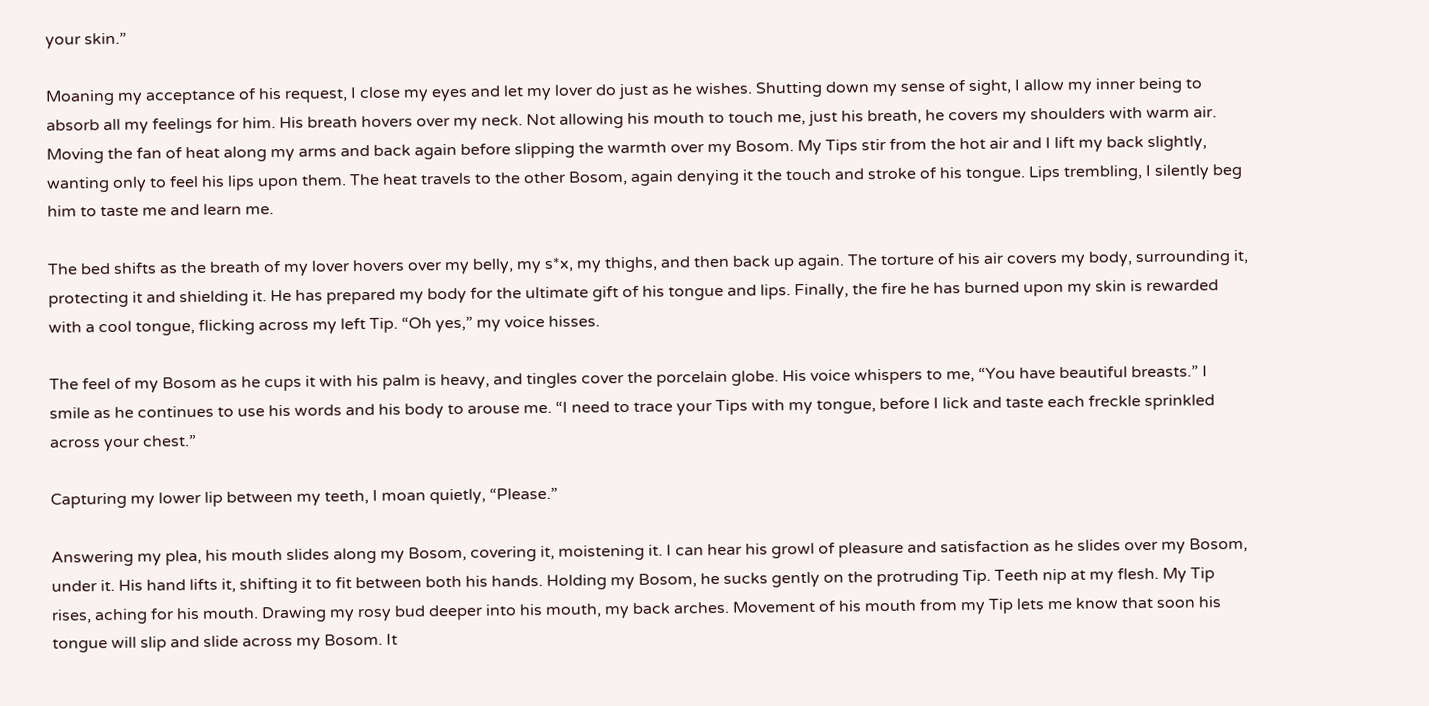your skin.”

Moaning my acceptance of his request, I close my eyes and let my lover do just as he wishes. Shutting down my sense of sight, I allow my inner being to absorb all my feelings for him. His breath hovers over my neck. Not allowing his mouth to touch me, just his breath, he covers my shoulders with warm air. Moving the fan of heat along my arms and back again before slipping the warmth over my Bosom. My Tips stir from the hot air and I lift my back slightly, wanting only to feel his lips upon them. The heat travels to the other Bosom, again denying it the touch and stroke of his tongue. Lips trembling, I silently beg him to taste me and learn me.

The bed shifts as the breath of my lover hovers over my belly, my s*x, my thighs, and then back up again. The torture of his air covers my body, surrounding it, protecting it and shielding it. He has prepared my body for the ultimate gift of his tongue and lips. Finally, the fire he has burned upon my skin is rewarded with a cool tongue, flicking across my left Tip. “Oh yes,” my voice hisses.

The feel of my Bosom as he cups it with his palm is heavy, and tingles cover the porcelain globe. His voice whispers to me, “You have beautiful breasts.” I smile as he continues to use his words and his body to arouse me. “I need to trace your Tips with my tongue, before I lick and taste each freckle sprinkled across your chest.”

Capturing my lower lip between my teeth, I moan quietly, “Please.”

Answering my plea, his mouth slides along my Bosom, covering it, moistening it. I can hear his growl of pleasure and satisfaction as he slides over my Bosom, under it. His hand lifts it, shifting it to fit between both his hands. Holding my Bosom, he sucks gently on the protruding Tip. Teeth nip at my flesh. My Tip rises, aching for his mouth. Drawing my rosy bud deeper into his mouth, my back arches. Movement of his mouth from my Tip lets me know that soon his tongue will slip and slide across my Bosom. It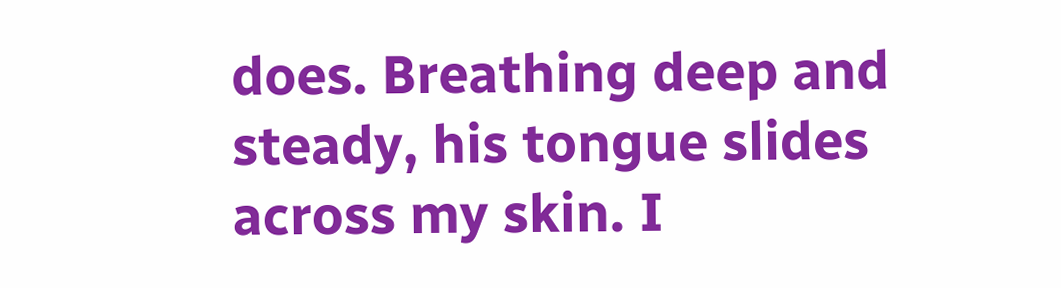does. Breathing deep and steady, his tongue slides across my skin. I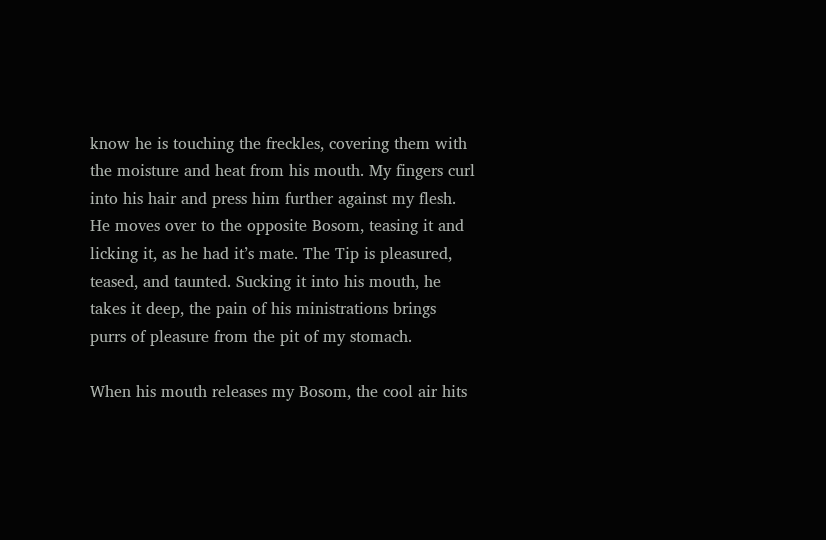know he is touching the freckles, covering them with the moisture and heat from his mouth. My fingers curl into his hair and press him further against my flesh. He moves over to the opposite Bosom, teasing it and licking it, as he had it’s mate. The Tip is pleasured, teased, and taunted. Sucking it into his mouth, he takes it deep, the pain of his ministrations brings purrs of pleasure from the pit of my stomach.

When his mouth releases my Bosom, the cool air hits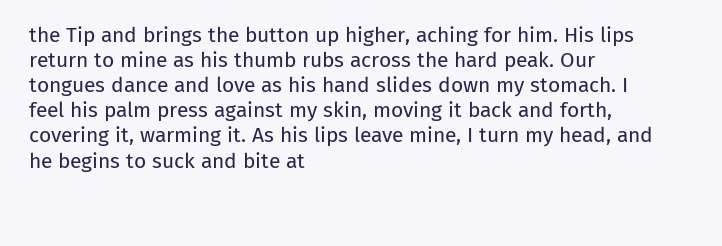the Tip and brings the button up higher, aching for him. His lips return to mine as his thumb rubs across the hard peak. Our tongues dance and love as his hand slides down my stomach. I feel his palm press against my skin, moving it back and forth, covering it, warming it. As his lips leave mine, I turn my head, and he begins to suck and bite at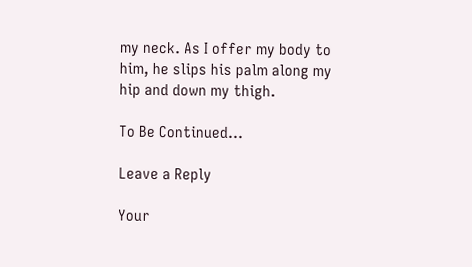my neck. As I offer my body to him, he slips his palm along my hip and down my thigh.

To Be Continued…

Leave a Reply

Your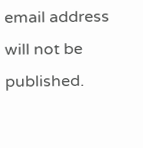email address will not be published.